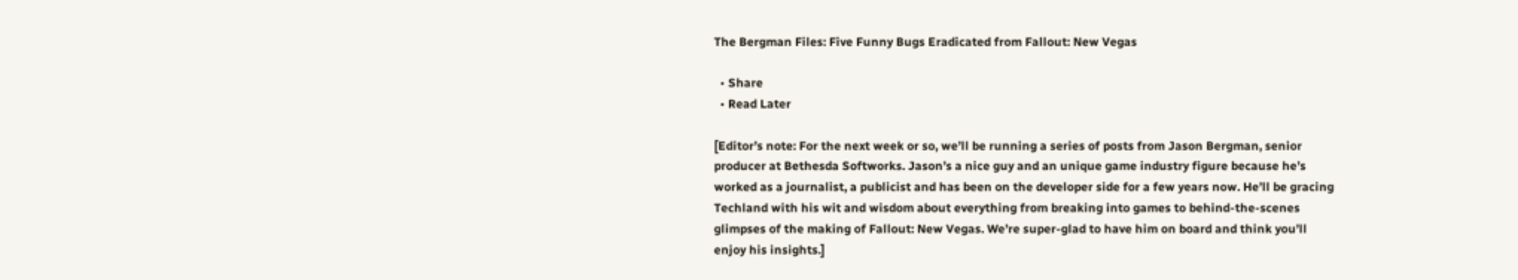The Bergman Files: Five Funny Bugs Eradicated from Fallout: New Vegas

  • Share
  • Read Later

[Editor’s note: For the next week or so, we’ll be running a series of posts from Jason Bergman, senior producer at Bethesda Softworks. Jason’s a nice guy and an unique game industry figure because he’s worked as a journalist, a publicist and has been on the developer side for a few years now. He’ll be gracing Techland with his wit and wisdom about everything from breaking into games to behind-the-scenes glimpses of the making of Fallout: New Vegas. We’re super-glad to have him on board and think you’ll enjoy his insights.]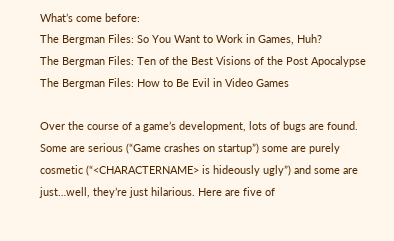What’s come before:
The Bergman Files: So You Want to Work in Games, Huh?
The Bergman Files: Ten of the Best Visions of the Post Apocalypse
The Bergman Files: How to Be Evil in Video Games

Over the course of a game’s development, lots of bugs are found. Some are serious (“Game crashes on startup”) some are purely cosmetic (“<CHARACTERNAME> is hideously ugly”) and some are just…well, they’re just hilarious. Here are five of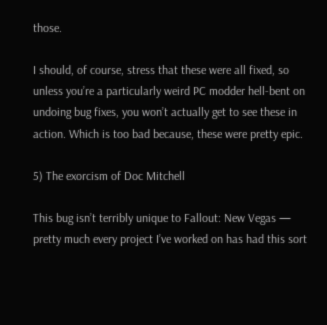those.

I should, of course, stress that these were all fixed, so unless you’re a particularly weird PC modder hell-bent on undoing bug fixes, you won’t actually get to see these in action. Which is too bad because, these were pretty epic.

5) The exorcism of Doc Mitchell

This bug isn’t terribly unique to Fallout: New Vegas — pretty much every project I’ve worked on has had this sort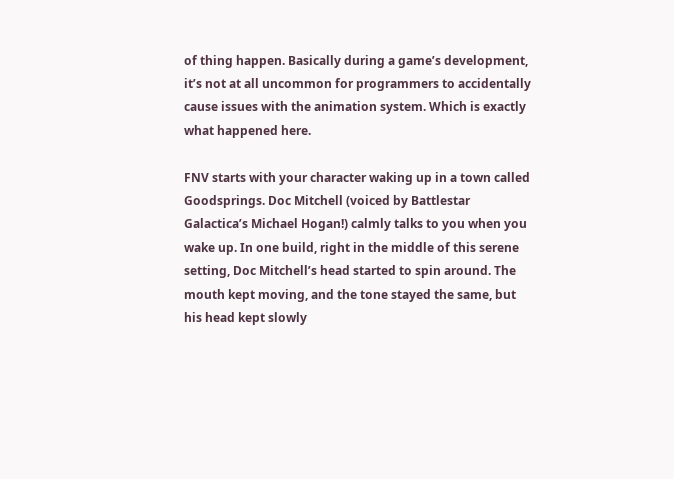of thing happen. Basically during a game’s development, it’s not at all uncommon for programmers to accidentally cause issues with the animation system. Which is exactly what happened here.

FNV starts with your character waking up in a town called Goodsprings. Doc Mitchell (voiced by Battlestar Galactica’s Michael Hogan!) calmly talks to you when you wake up. In one build, right in the middle of this serene setting, Doc Mitchell’s head started to spin around. The mouth kept moving, and the tone stayed the same, but his head kept slowly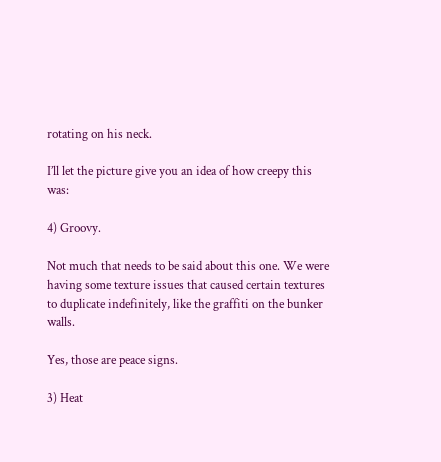rotating on his neck.

I’ll let the picture give you an idea of how creepy this was:

4) Groovy.

Not much that needs to be said about this one. We were having some texture issues that caused certain textures to duplicate indefinitely, like the graffiti on the bunker walls.

Yes, those are peace signs.

3) Heat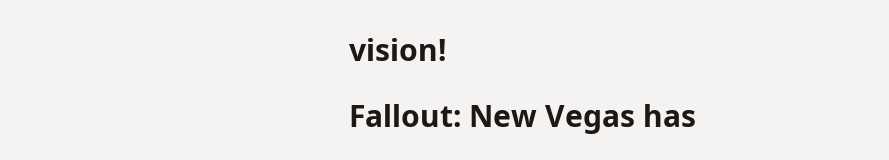vision!

Fallout: New Vegas has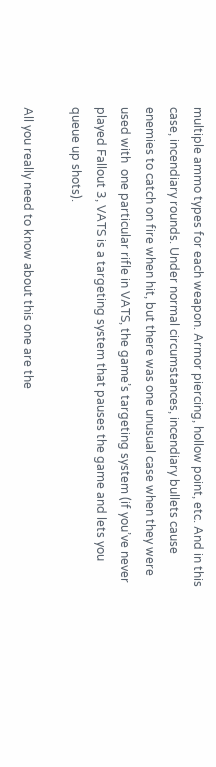multiple ammo types for each weapon. Armor piercing, hollow point, etc. And in this case, incendiary rounds. Under normal circumstances, incendiary bullets cause enemies to catch on fire when hit, but there was one unusual case when they were used with  one particular rifle in VATS, the game’s targeting system (if you’ve never played Fallout 3, VATS is a targeting system that pauses the game and lets you queue up shots).

All you really need to know about this one are the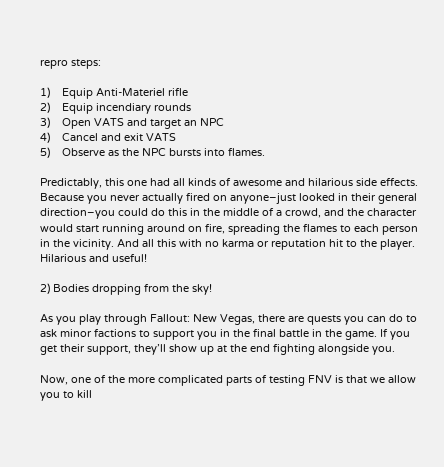repro steps:

1)    Equip Anti-Materiel rifle
2)    Equip incendiary rounds
3)    Open VATS and target an NPC
4)    Cancel and exit VATS
5)    Observe as the NPC bursts into flames.

Predictably, this one had all kinds of awesome and hilarious side effects. Because you never actually fired on anyone–just looked in their general direction–you could do this in the middle of a crowd, and the character would start running around on fire, spreading the flames to each person in the vicinity. And all this with no karma or reputation hit to the player. Hilarious and useful!

2) Bodies dropping from the sky!

As you play through Fallout: New Vegas, there are quests you can do to ask minor factions to support you in the final battle in the game. If you get their support, they’ll show up at the end fighting alongside you.

Now, one of the more complicated parts of testing FNV is that we allow you to kill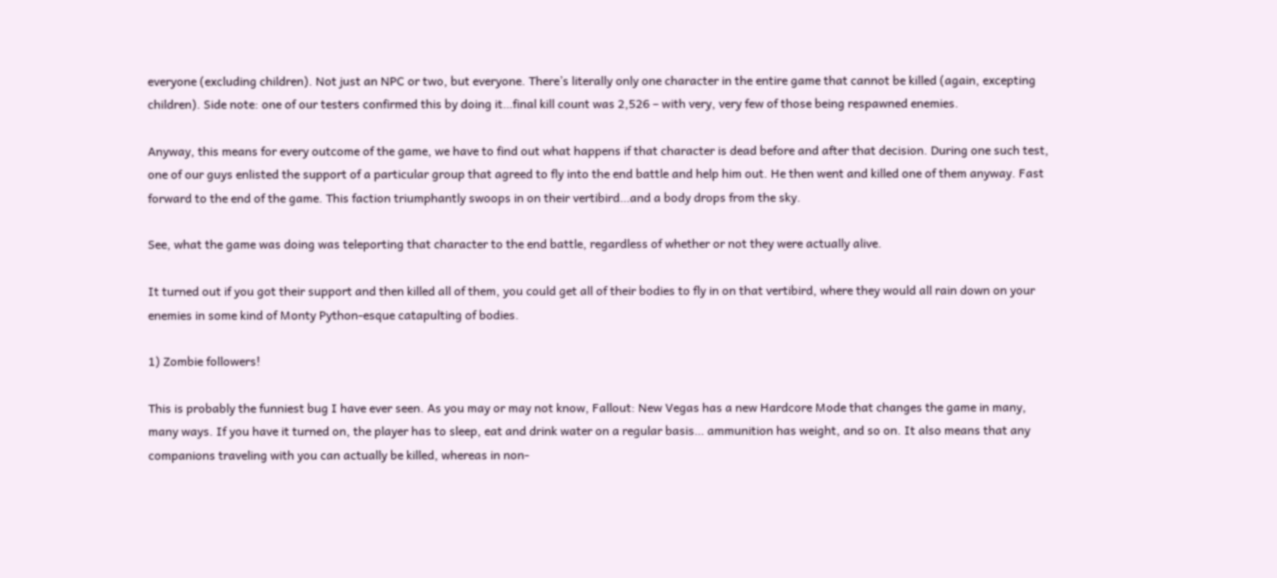everyone (excluding children). Not just an NPC or two, but everyone. There’s literally only one character in the entire game that cannot be killed (again, excepting children). Side note: one of our testers confirmed this by doing it…final kill count was 2,526 – with very, very few of those being respawned enemies.

Anyway, this means for every outcome of the game, we have to find out what happens if that character is dead before and after that decision. During one such test, one of our guys enlisted the support of a particular group that agreed to fly into the end battle and help him out. He then went and killed one of them anyway. Fast forward to the end of the game. This faction triumphantly swoops in on their vertibird…and a body drops from the sky.

See, what the game was doing was teleporting that character to the end battle, regardless of whether or not they were actually alive.

It turned out if you got their support and then killed all of them, you could get all of their bodies to fly in on that vertibird, where they would all rain down on your enemies in some kind of Monty Python-esque catapulting of bodies.

1) Zombie followers!

This is probably the funniest bug I have ever seen. As you may or may not know, Fallout: New Vegas has a new Hardcore Mode that changes the game in many, many ways. If you have it turned on, the player has to sleep, eat and drink water on a regular basis… ammunition has weight, and so on. It also means that any companions traveling with you can actually be killed, whereas in non-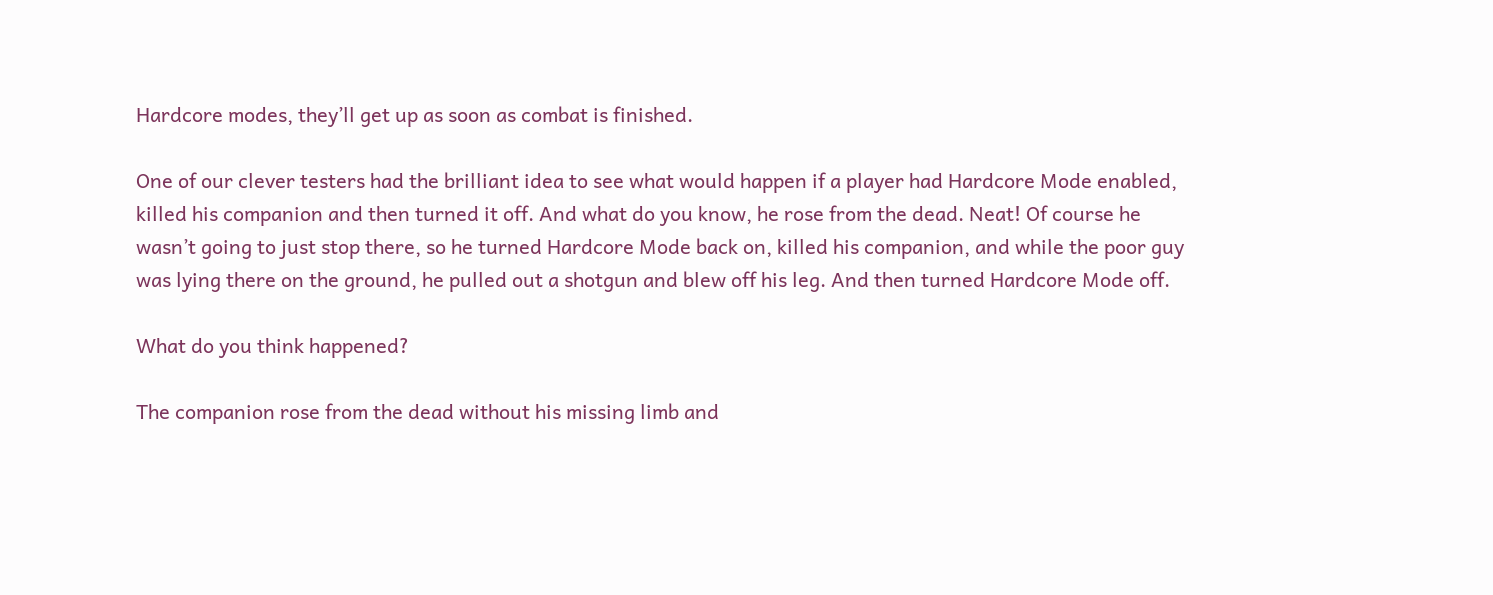Hardcore modes, they’ll get up as soon as combat is finished.

One of our clever testers had the brilliant idea to see what would happen if a player had Hardcore Mode enabled, killed his companion and then turned it off. And what do you know, he rose from the dead. Neat! Of course he wasn’t going to just stop there, so he turned Hardcore Mode back on, killed his companion, and while the poor guy was lying there on the ground, he pulled out a shotgun and blew off his leg. And then turned Hardcore Mode off.

What do you think happened?

The companion rose from the dead without his missing limb and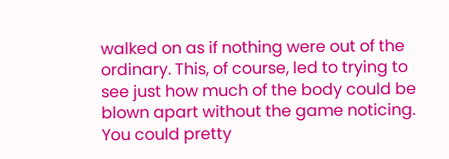walked on as if nothing were out of the ordinary. This, of course, led to trying to see just how much of the body could be blown apart without the game noticing. You could pretty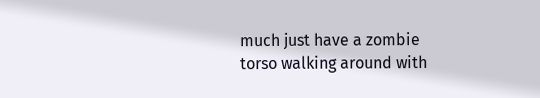much just have a zombie torso walking around with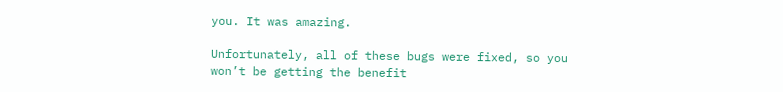you. It was amazing.

Unfortunately, all of these bugs were fixed, so you won’t be getting the benefit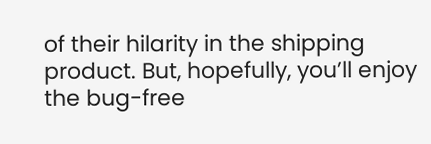of their hilarity in the shipping product. But, hopefully, you’ll enjoy the bug-free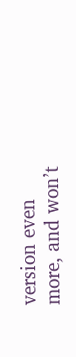version even more, and won’t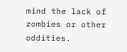mind the lack of zombies or other oddities.